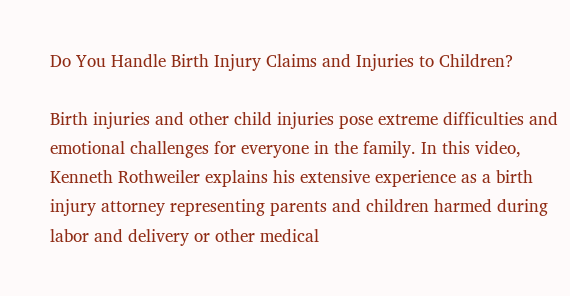Do You Handle Birth Injury Claims and Injuries to Children?

Birth injuries and other child injuries pose extreme difficulties and emotional challenges for everyone in the family. In this video, Kenneth Rothweiler explains his extensive experience as a birth injury attorney representing parents and children harmed during labor and delivery or other medical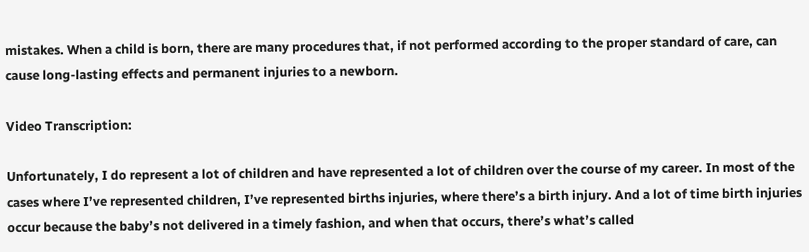mistakes. When a child is born, there are many procedures that, if not performed according to the proper standard of care, can cause long-lasting effects and permanent injuries to a newborn.

Video Transcription:

Unfortunately, I do represent a lot of children and have represented a lot of children over the course of my career. In most of the cases where I’ve represented children, I’ve represented births injuries, where there’s a birth injury. And a lot of time birth injuries occur because the baby’s not delivered in a timely fashion, and when that occurs, there’s what’s called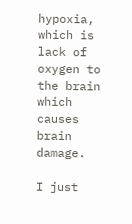hypoxia, which is lack of oxygen to the brain which causes brain damage.

I just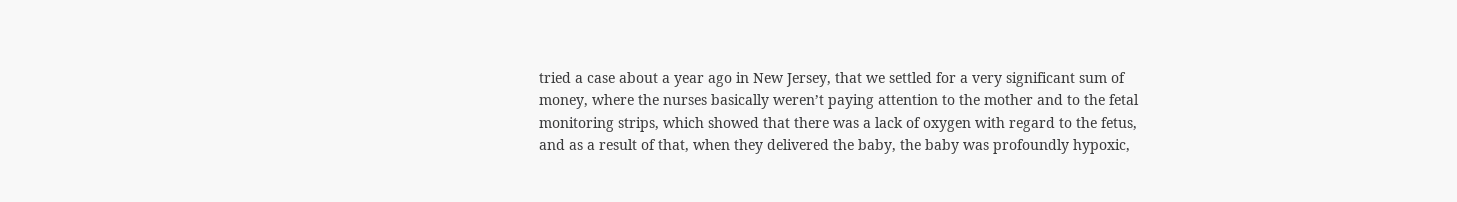tried a case about a year ago in New Jersey, that we settled for a very significant sum of money, where the nurses basically weren’t paying attention to the mother and to the fetal monitoring strips, which showed that there was a lack of oxygen with regard to the fetus, and as a result of that, when they delivered the baby, the baby was profoundly hypoxic,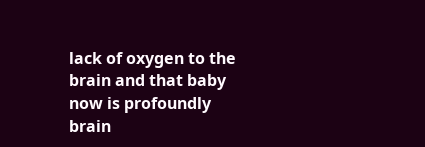lack of oxygen to the brain and that baby now is profoundly brain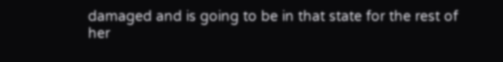damaged and is going to be in that state for the rest of her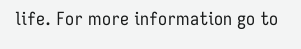life. For more information go to